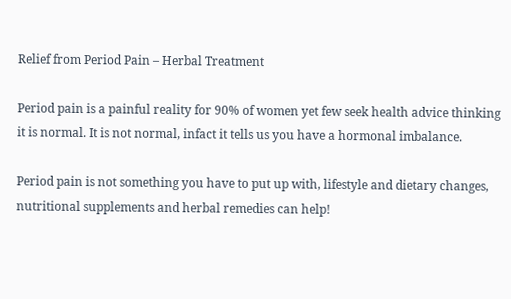Relief from Period Pain – Herbal Treatment

Period pain is a painful reality for 90% of women yet few seek health advice thinking it is normal. It is not normal, infact it tells us you have a hormonal imbalance.

Period pain is not something you have to put up with, lifestyle and dietary changes, nutritional supplements and herbal remedies can help!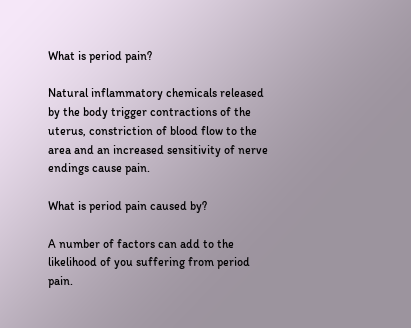What is period pain?

Natural inflammatory chemicals released by the body trigger contractions of the uterus, constriction of blood flow to the area and an increased sensitivity of nerve endings cause pain.

What is period pain caused by?

A number of factors can add to the likelihood of you suffering from period pain.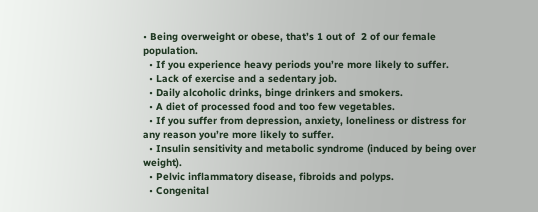• Being overweight or obese, that’s 1 out of  2 of our female population.
  • If you experience heavy periods you’re more likely to suffer.
  • Lack of exercise and a sedentary job.
  • Daily alcoholic drinks, binge drinkers and smokers.
  • A diet of processed food and too few vegetables.
  • If you suffer from depression, anxiety, loneliness or distress for any reason you’re more likely to suffer.
  • Insulin sensitivity and metabolic syndrome (induced by being over weight).
  • Pelvic inflammatory disease, fibroids and polyps.
  • Congenital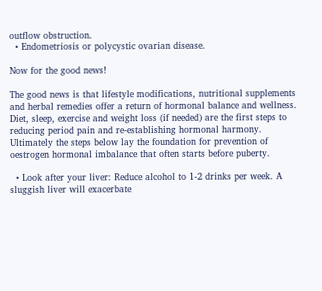outflow obstruction.
  • Endometriosis or polycystic ovarian disease.

Now for the good news!

The good news is that lifestyle modifications, nutritional supplements and herbal remedies offer a return of hormonal balance and wellness. Diet, sleep, exercise and weight loss (if needed) are the first steps to reducing period pain and re-establishing hormonal harmony. Ultimately the steps below lay the foundation for prevention of oestrogen hormonal imbalance that often starts before puberty.

  • Look after your liver: Reduce alcohol to 1-2 drinks per week. A sluggish liver will exacerbate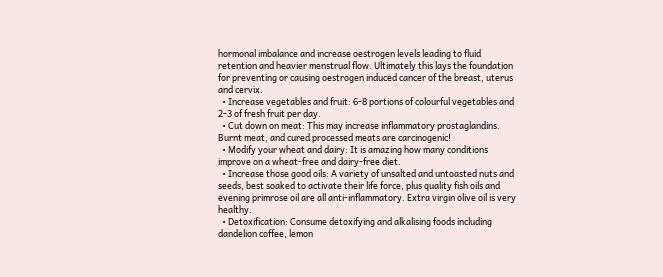hormonal imbalance and increase oestrogen levels leading to fluid retention and heavier menstrual flow. Ultimately this lays the foundation for preventing or causing oestrogen induced cancer of the breast, uterus and cervix.
  • Increase vegetables and fruit: 6-8 portions of colourful vegetables and 2-3 of fresh fruit per day.
  • Cut down on meat: This may increase inflammatory prostaglandins. Burnt meat, and cured processed meats are carcinogenic!
  • Modify your wheat and dairy: It is amazing how many conditions improve on a wheat-free and dairy-free diet.
  • Increase those good oils: A variety of unsalted and untoasted nuts and seeds, best soaked to activate their life force, plus quality fish oils and evening primrose oil are all anti-inflammatory. Extra virgin olive oil is very healthy.
  • Detoxification: Consume detoxifying and alkalising foods including dandelion coffee, lemon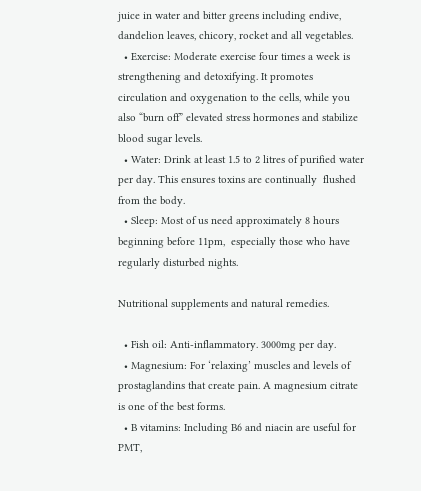juice in water and bitter greens including endive, dandelion leaves, chicory, rocket and all vegetables.
  • Exercise: Moderate exercise four times a week is strengthening and detoxifying. It promotes circulation and oxygenation to the cells, while you also “burn off” elevated stress hormones and stabilize blood sugar levels.
  • Water: Drink at least 1.5 to 2 litres of purified water per day. This ensures toxins are continually  flushed from the body.
  • Sleep: Most of us need approximately 8 hours beginning before 11pm,  especially those who have regularly disturbed nights.

Nutritional supplements and natural remedies.

  • Fish oil: Anti-inflammatory. 3000mg per day.
  • Magnesium: For ‘relaxing’ muscles and levels of prostaglandins that create pain. A magnesium citrate is one of the best forms.
  • B vitamins: Including B6 and niacin are useful for PMT,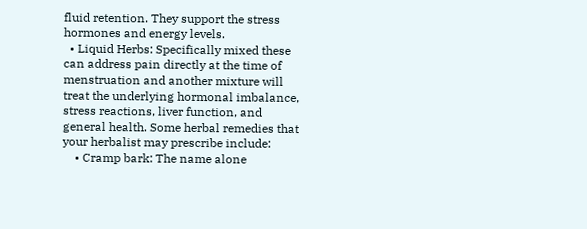fluid retention. They support the stress hormones and energy levels.
  • Liquid Herbs: Specifically mixed these can address pain directly at the time of menstruation and another mixture will treat the underlying hormonal imbalance, stress reactions, liver function, and general health. Some herbal remedies that your herbalist may prescribe include:
    • Cramp bark: The name alone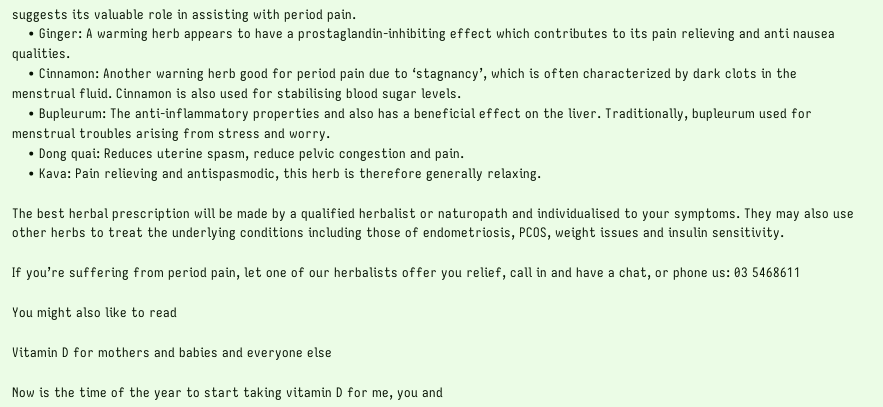suggests its valuable role in assisting with period pain.
    • Ginger: A warming herb appears to have a prostaglandin-inhibiting effect which contributes to its pain relieving and anti nausea qualities.
    • Cinnamon: Another warning herb good for period pain due to ‘stagnancy’, which is often characterized by dark clots in the menstrual fluid. Cinnamon is also used for stabilising blood sugar levels.
    • Bupleurum: The anti-inflammatory properties and also has a beneficial effect on the liver. Traditionally, bupleurum used for menstrual troubles arising from stress and worry.
    • Dong quai: Reduces uterine spasm, reduce pelvic congestion and pain.
    • Kava: Pain relieving and antispasmodic, this herb is therefore generally relaxing.

The best herbal prescription will be made by a qualified herbalist or naturopath and individualised to your symptoms. They may also use other herbs to treat the underlying conditions including those of endometriosis, PCOS, weight issues and insulin sensitivity.

If you’re suffering from period pain, let one of our herbalists offer you relief, call in and have a chat, or phone us: 03 5468611

You might also like to read

Vitamin D for mothers and babies and everyone else

Now is the time of the year to start taking vitamin D for me, you and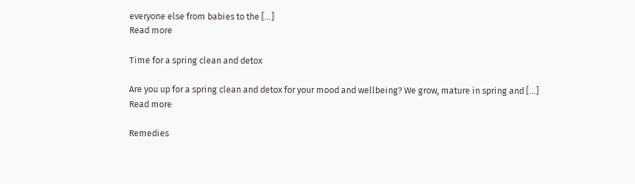everyone else from babies to the […]
Read more

Time for a spring clean and detox

Are you up for a spring clean and detox for your mood and wellbeing? We grow, mature in spring and […]
Read more

Remedies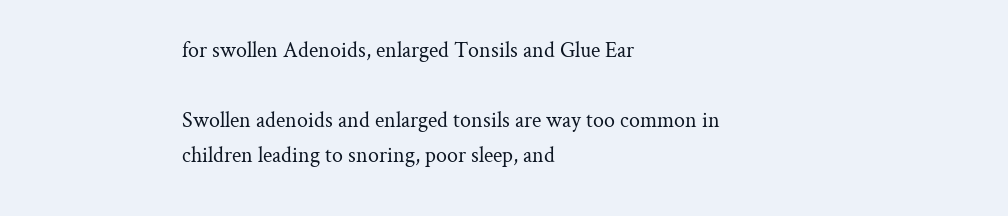for swollen Adenoids, enlarged Tonsils and Glue Ear

Swollen adenoids and enlarged tonsils are way too common in children leading to snoring, poor sleep, and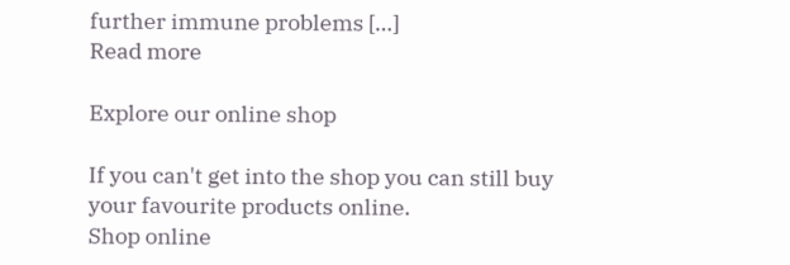further immune problems […]
Read more

Explore our online shop

If you can't get into the shop you can still buy your favourite products online.
Shop online